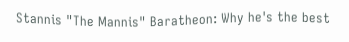Stannis "The Mannis" Baratheon: Why he's the best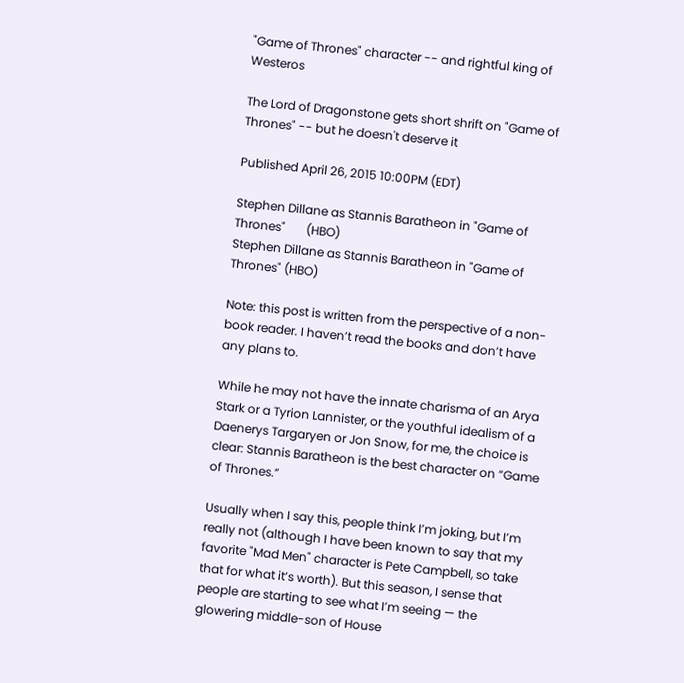"Game of Thrones" character -- and rightful king of Westeros

The Lord of Dragonstone gets short shrift on "Game of Thrones" -- but he doesn't deserve it

Published April 26, 2015 10:00PM (EDT)

Stephen Dillane as Stannis Baratheon in "Game of Thrones"       (HBO)
Stephen Dillane as Stannis Baratheon in "Game of Thrones" (HBO)

Note: this post is written from the perspective of a non-book reader. I haven’t read the books and don’t have any plans to.

While he may not have the innate charisma of an Arya Stark or a Tyrion Lannister, or the youthful idealism of a Daenerys Targaryen or Jon Snow, for me, the choice is clear: Stannis Baratheon is the best character on “Game of Thrones.”

Usually when I say this, people think I’m joking, but I’m really not (although I have been known to say that my favorite "Mad Men" character is Pete Campbell, so take that for what it’s worth). But this season, I sense that people are starting to see what I’m seeing — the glowering middle-son of House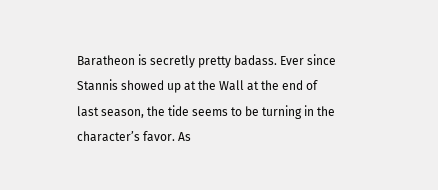Baratheon is secretly pretty badass. Ever since Stannis showed up at the Wall at the end of last season, the tide seems to be turning in the character’s favor. As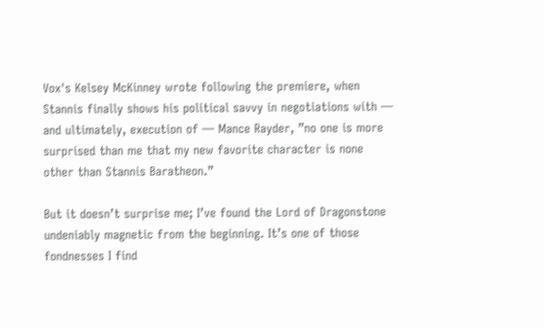Vox's Kelsey McKinney wrote following the premiere, when Stannis finally shows his political savvy in negotiations with — and ultimately, execution of — Mance Rayder, ”no one is more surprised than me that my new favorite character is none other than Stannis Baratheon.”

But it doesn’t surprise me; I’ve found the Lord of Dragonstone undeniably magnetic from the beginning. It’s one of those fondnesses I find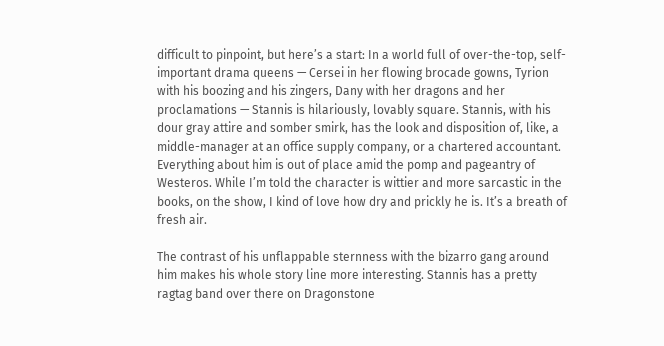difficult to pinpoint, but here’s a start: In a world full of over-the-top, self-important drama queens — Cersei in her flowing brocade gowns, Tyrion with his boozing and his zingers, Dany with her dragons and her proclamations — Stannis is hilariously, lovably square. Stannis, with his dour gray attire and somber smirk, has the look and disposition of, like, a middle-manager at an office supply company, or a chartered accountant. Everything about him is out of place amid the pomp and pageantry of Westeros. While I’m told the character is wittier and more sarcastic in the books, on the show, I kind of love how dry and prickly he is. It’s a breath of fresh air.

The contrast of his unflappable sternness with the bizarro gang around him makes his whole story line more interesting. Stannis has a pretty ragtag band over there on Dragonstone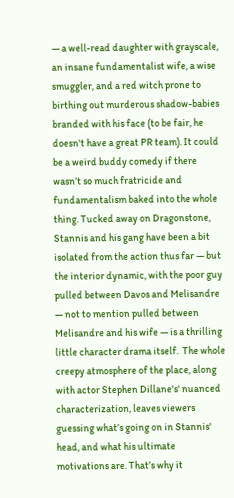— a well-read daughter with grayscale, an insane fundamentalist wife, a wise smuggler, and a red witch prone to birthing out murderous shadow-babies branded with his face (to be fair, he doesn't have a great PR team). It could be a weird buddy comedy if there wasn’t so much fratricide and fundamentalism baked into the whole thing. Tucked away on Dragonstone, Stannis and his gang have been a bit isolated from the action thus far — but the interior dynamic, with the poor guy pulled between Davos and Melisandre — not to mention pulled between Melisandre and his wife — is a thrilling little character drama itself.  The whole creepy atmosphere of the place, along with actor Stephen Dillane's' nuanced characterization, leaves viewers guessing what’s going on in Stannis' head, and what his ultimate motivations are. That’s why it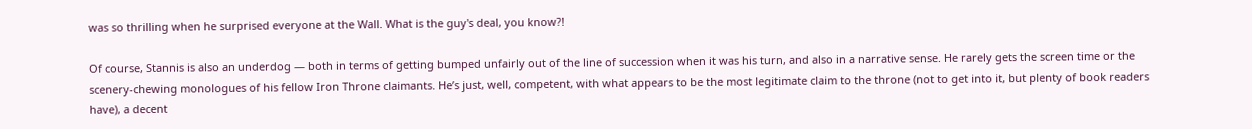was so thrilling when he surprised everyone at the Wall. What is the guy's deal, you know?!

Of course, Stannis is also an underdog — both in terms of getting bumped unfairly out of the line of succession when it was his turn, and also in a narrative sense. He rarely gets the screen time or the scenery-chewing monologues of his fellow Iron Throne claimants. He’s just, well, competent, with what appears to be the most legitimate claim to the throne (not to get into it, but plenty of book readers have), a decent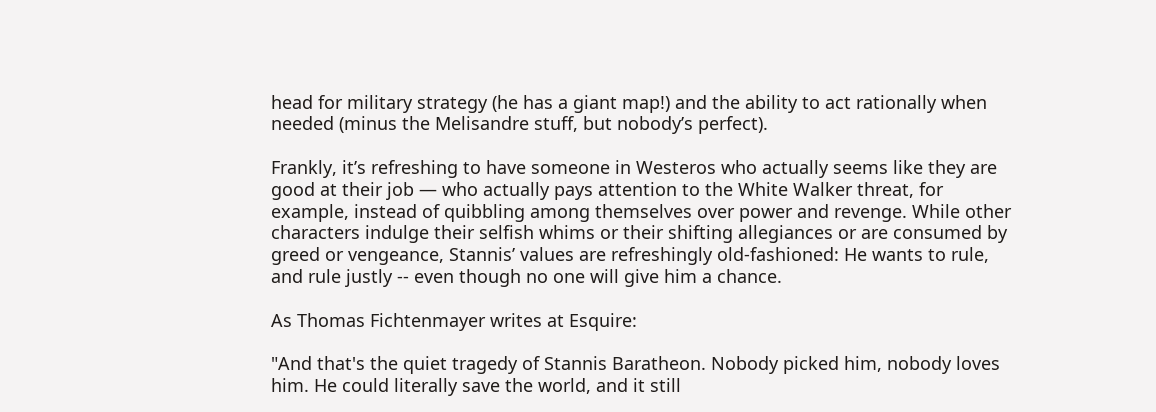head for military strategy (he has a giant map!) and the ability to act rationally when needed (minus the Melisandre stuff, but nobody’s perfect).

Frankly, it’s refreshing to have someone in Westeros who actually seems like they are good at their job — who actually pays attention to the White Walker threat, for example, instead of quibbling among themselves over power and revenge. While other characters indulge their selfish whims or their shifting allegiances or are consumed by greed or vengeance, Stannis’ values are refreshingly old-fashioned: He wants to rule, and rule justly -- even though no one will give him a chance.

As Thomas Fichtenmayer writes at Esquire:

"And that's the quiet tragedy of Stannis Baratheon. Nobody picked him, nobody loves him. He could literally save the world, and it still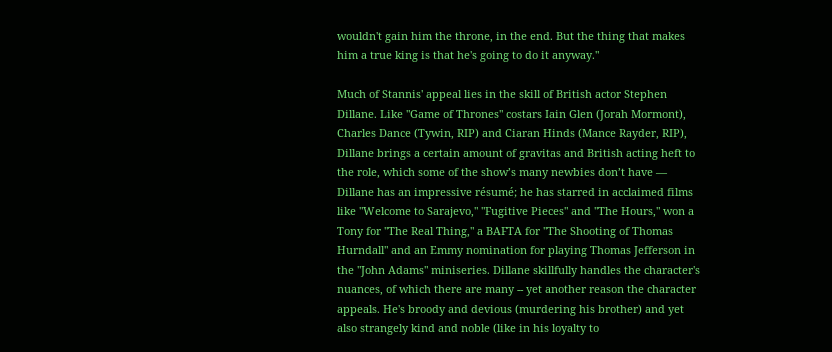wouldn't gain him the throne, in the end. But the thing that makes him a true king is that he's going to do it anyway."

Much of Stannis' appeal lies in the skill of British actor Stephen Dillane. Like "Game of Thrones" costars Iain Glen (Jorah Mormont), Charles Dance (Tywin, RIP) and Ciaran Hinds (Mance Rayder, RIP), Dillane brings a certain amount of gravitas and British acting heft to the role, which some of the show’s many newbies don’t have — Dillane has an impressive résumé; he has starred in acclaimed films like "Welcome to Sarajevo," "Fugitive Pieces" and "The Hours," won a Tony for "The Real Thing," a BAFTA for "The Shooting of Thomas Hurndall" and an Emmy nomination for playing Thomas Jefferson in the "John Adams" miniseries. Dillane skillfully handles the character's nuances, of which there are many -- yet another reason the character appeals. He's broody and devious (murdering his brother) and yet also strangely kind and noble (like in his loyalty to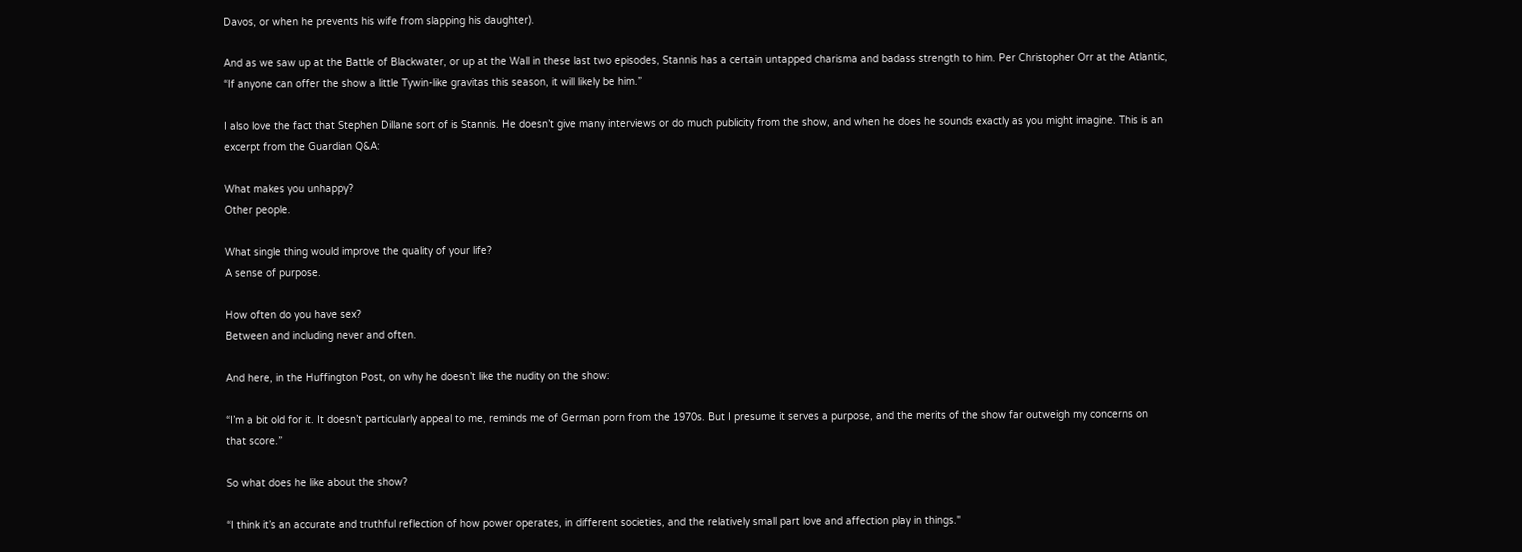Davos, or when he prevents his wife from slapping his daughter).

And as we saw up at the Battle of Blackwater, or up at the Wall in these last two episodes, Stannis has a certain untapped charisma and badass strength to him. Per Christopher Orr at the Atlantic, “If anyone can offer the show a little Tywin-like gravitas this season, it will likely be him.”

I also love the fact that Stephen Dillane sort of is Stannis. He doesn’t give many interviews or do much publicity from the show, and when he does he sounds exactly as you might imagine. This is an excerpt from the Guardian Q&A:

What makes you unhappy?
Other people.

What single thing would improve the quality of your life?
A sense of purpose.

How often do you have sex?
Between and including never and often.

And here, in the Huffington Post, on why he doesn’t like the nudity on the show:

“I’m a bit old for it. It doesn’t particularly appeal to me, reminds me of German porn from the 1970s. But I presume it serves a purpose, and the merits of the show far outweigh my concerns on that score.”

So what does he like about the show?

“I think it’s an accurate and truthful reflection of how power operates, in different societies, and the relatively small part love and affection play in things."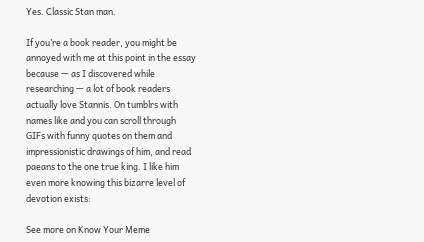Yes. Classic Stan man.

If you’re a book reader, you might be annoyed with me at this point in the essay because — as I discovered while researching — a lot of book readers actually love Stannis. On tumblrs with names like and you can scroll through GIFs with funny quotes on them and impressionistic drawings of him, and read paeans to the one true king. I like him even more knowing this bizarre level of devotion exists:

See more on Know Your Meme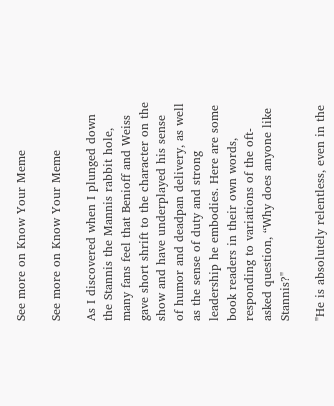See more on Know Your Meme

See more on Know Your Meme

As I discovered when I plunged down the Stannis the Mannis rabbit hole, many fans feel that Benioff and Weiss gave short shrift to the character on the show and have underplayed his sense of humor and deadpan delivery, as well as the sense of duty and strong leadership he embodies. Here are some book readers in their own words, responding to variations of the oft-asked question, “Why does anyone like Stannis?"

"He is absolutely relentless, even in the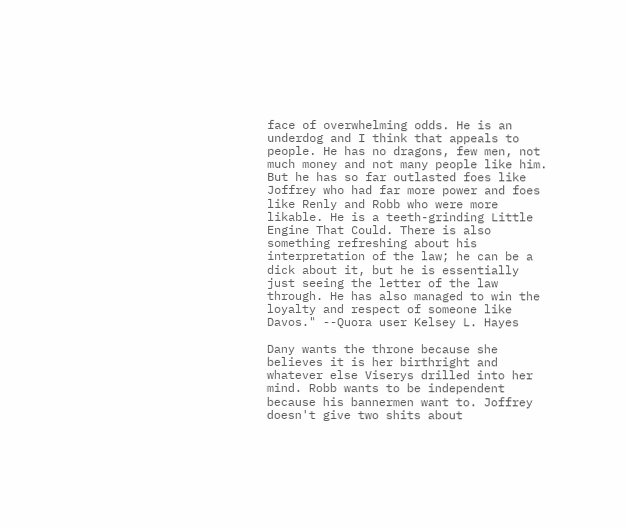face of overwhelming odds. He is an underdog and I think that appeals to people. He has no dragons, few men, not much money and not many people like him. But he has so far outlasted foes like Joffrey who had far more power and foes like Renly and Robb who were more likable. He is a teeth-grinding Little Engine That Could. There is also something refreshing about his interpretation of the law; he can be a dick about it, but he is essentially just seeing the letter of the law through. He has also managed to win the loyalty and respect of someone like Davos." --Quora user Kelsey L. Hayes

Dany wants the throne because she believes it is her birthright and whatever else Viserys drilled into her mind. Robb wants to be independent because his bannermen want to. Joffrey doesn't give two shits about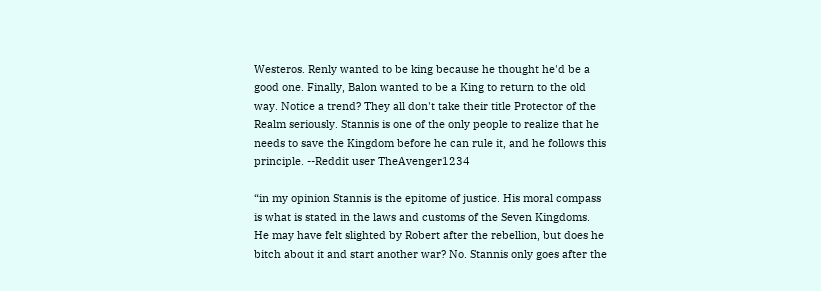Westeros. Renly wanted to be king because he thought he'd be a good one. Finally, Balon wanted to be a King to return to the old way. Notice a trend? They all don't take their title Protector of the Realm seriously. Stannis is one of the only people to realize that he needs to save the Kingdom before he can rule it, and he follows this principle. --Reddit user TheAvenger1234

“in my opinion Stannis is the epitome of justice. His moral compass is what is stated in the laws and customs of the Seven Kingdoms. He may have felt slighted by Robert after the rebellion, but does he bitch about it and start another war? No. Stannis only goes after the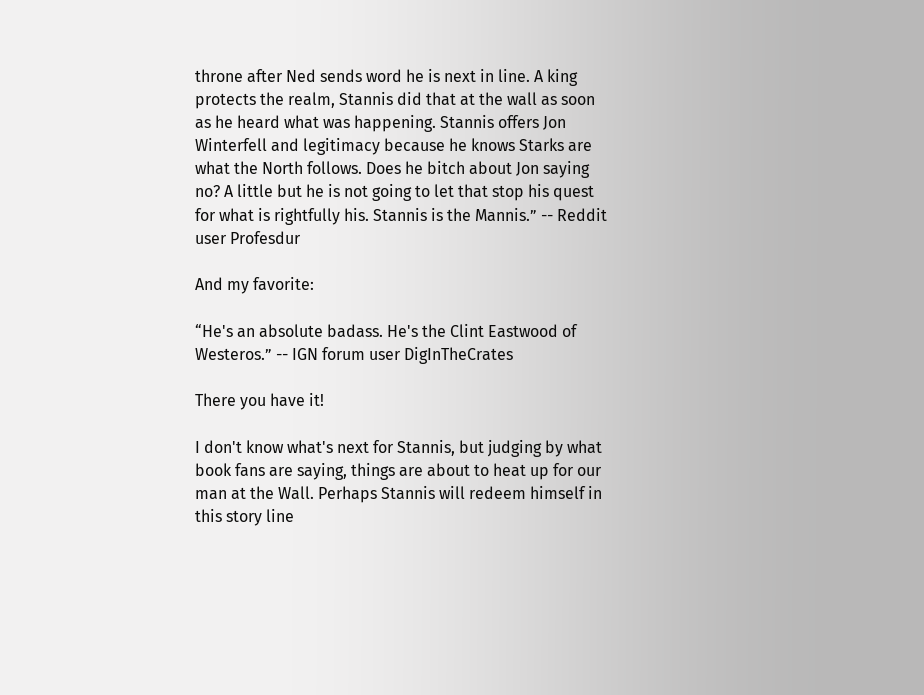throne after Ned sends word he is next in line. A king protects the realm, Stannis did that at the wall as soon as he heard what was happening. Stannis offers Jon Winterfell and legitimacy because he knows Starks are what the North follows. Does he bitch about Jon saying no? A little but he is not going to let that stop his quest for what is rightfully his. Stannis is the Mannis.” -- Reddit user Profesdur

And my favorite:

“He's an absolute badass. He's the Clint Eastwood of Westeros.” -- IGN forum user DigInTheCrates

There you have it!

I don't know what's next for Stannis, but judging by what book fans are saying, things are about to heat up for our man at the Wall. Perhaps Stannis will redeem himself in this story line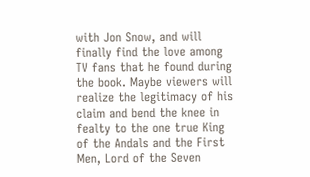with Jon Snow, and will finally find the love among TV fans that he found during the book. Maybe viewers will realize the legitimacy of his claim and bend the knee in fealty to the one true King of the Andals and the First Men, Lord of the Seven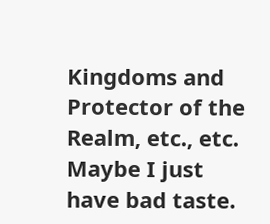Kingdoms and Protector of the Realm, etc., etc. Maybe I just have bad taste.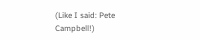(Like I said: Pete Campbell!)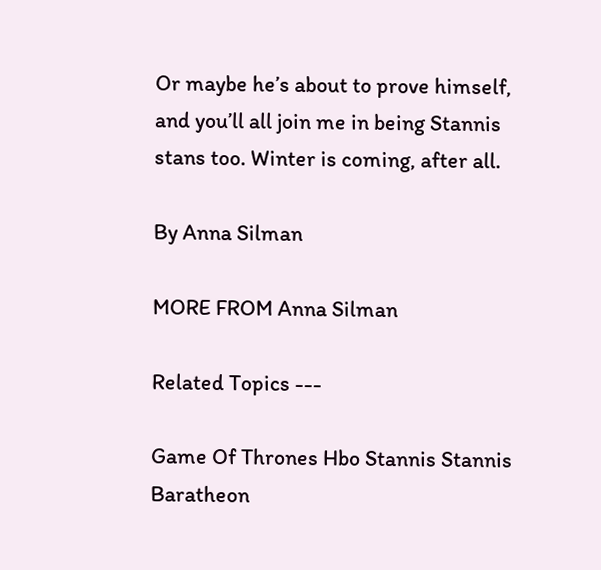Or maybe he’s about to prove himself, and you’ll all join me in being Stannis stans too. Winter is coming, after all.

By Anna Silman

MORE FROM Anna Silman

Related Topics ---

Game Of Thrones Hbo Stannis Stannis Baratheon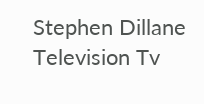Stephen Dillane Television Tv